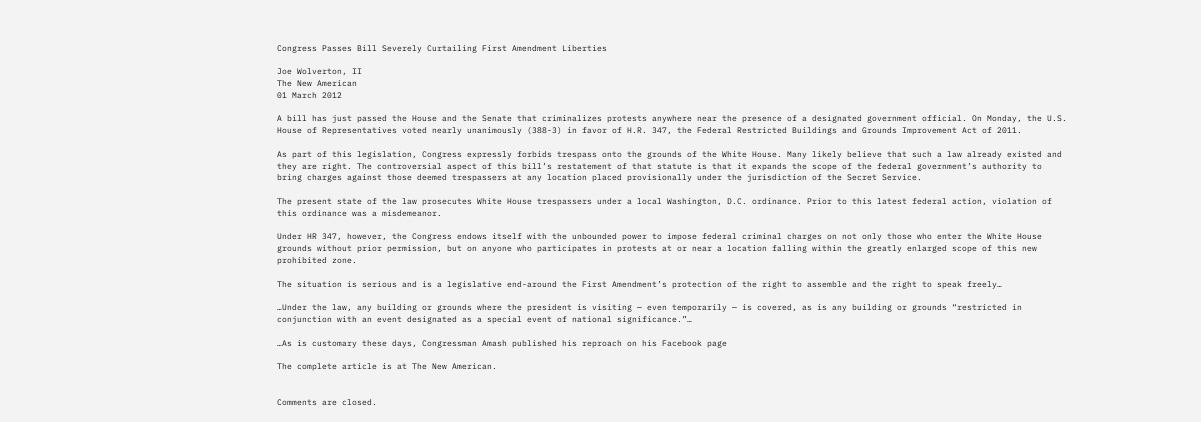Congress Passes Bill Severely Curtailing First Amendment Liberties

Joe Wolverton, II
The New American
01 March 2012

A bill has just passed the House and the Senate that criminalizes protests anywhere near the presence of a designated government official. On Monday, the U.S. House of Representatives voted nearly unanimously (388-3) in favor of H.R. 347, the Federal Restricted Buildings and Grounds Improvement Act of 2011.

As part of this legislation, Congress expressly forbids trespass onto the grounds of the White House. Many likely believe that such a law already existed and they are right. The controversial aspect of this bill’s restatement of that statute is that it expands the scope of the federal government’s authority to bring charges against those deemed trespassers at any location placed provisionally under the jurisdiction of the Secret Service.

The present state of the law prosecutes White House trespassers under a local Washington, D.C. ordinance. Prior to this latest federal action, violation of this ordinance was a misdemeanor.

Under HR 347, however, the Congress endows itself with the unbounded power to impose federal criminal charges on not only those who enter the White House grounds without prior permission, but on anyone who participates in protests at or near a location falling within the greatly enlarged scope of this new prohibited zone.

The situation is serious and is a legislative end-around the First Amendment’s protection of the right to assemble and the right to speak freely…

…Under the law, any building or grounds where the president is visiting — even temporarily — is covered, as is any building or grounds “restricted in conjunction with an event designated as a special event of national significance.”…

…As is customary these days, Congressman Amash published his reproach on his Facebook page

The complete article is at The New American.


Comments are closed.